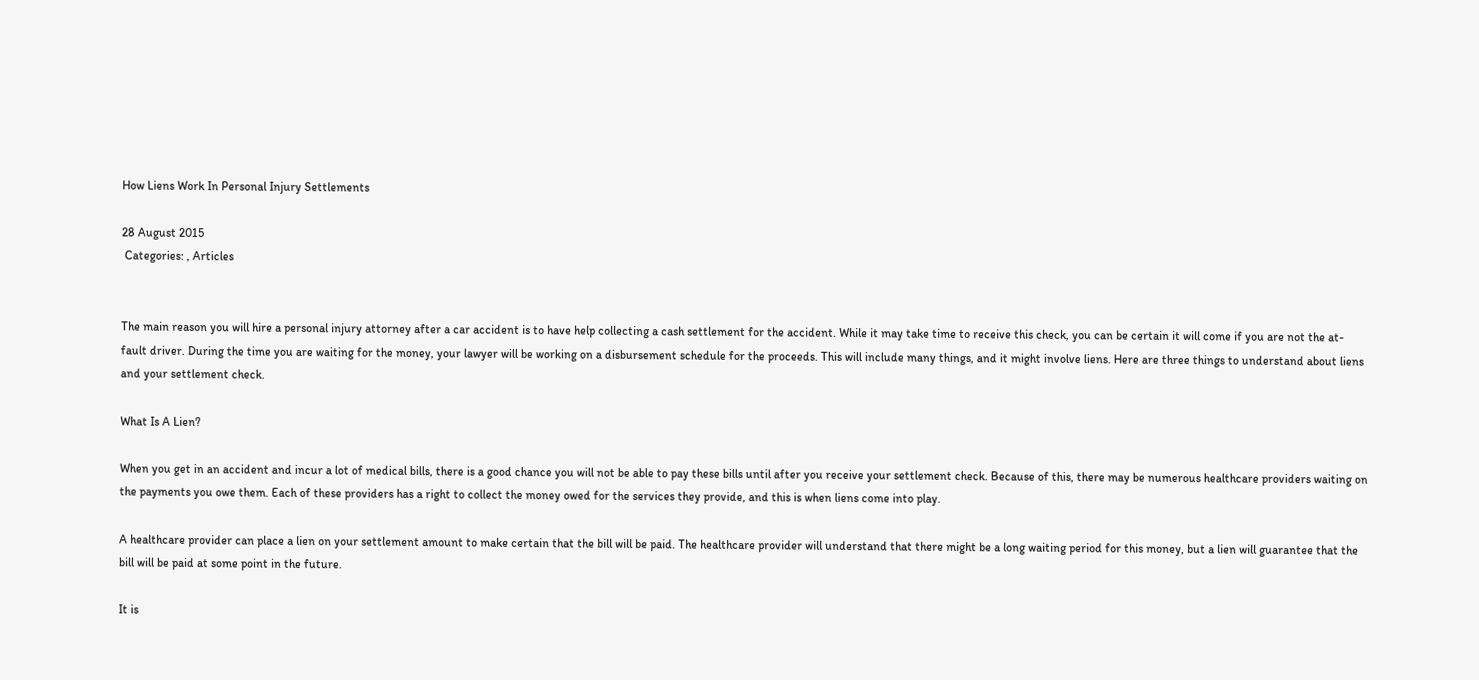How Liens Work In Personal Injury Settlements

28 August 2015
 Categories: , Articles


The main reason you will hire a personal injury attorney after a car accident is to have help collecting a cash settlement for the accident. While it may take time to receive this check, you can be certain it will come if you are not the at-fault driver. During the time you are waiting for the money, your lawyer will be working on a disbursement schedule for the proceeds. This will include many things, and it might involve liens. Here are three things to understand about liens and your settlement check.

What Is A Lien?

When you get in an accident and incur a lot of medical bills, there is a good chance you will not be able to pay these bills until after you receive your settlement check. Because of this, there may be numerous healthcare providers waiting on the payments you owe them. Each of these providers has a right to collect the money owed for the services they provide, and this is when liens come into play.

A healthcare provider can place a lien on your settlement amount to make certain that the bill will be paid. The healthcare provider will understand that there might be a long waiting period for this money, but a lien will guarantee that the bill will be paid at some point in the future.

It is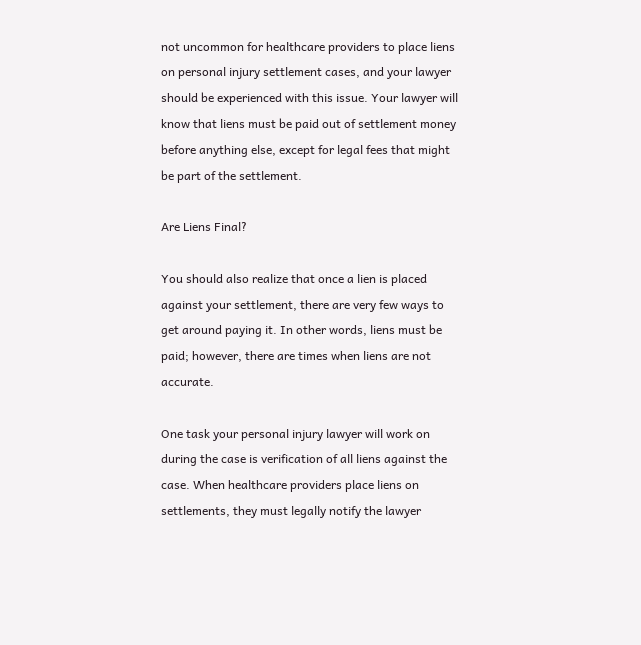not uncommon for healthcare providers to place liens on personal injury settlement cases, and your lawyer should be experienced with this issue. Your lawyer will know that liens must be paid out of settlement money before anything else, except for legal fees that might be part of the settlement.

Are Liens Final?

You should also realize that once a lien is placed against your settlement, there are very few ways to get around paying it. In other words, liens must be paid; however, there are times when liens are not accurate.

One task your personal injury lawyer will work on during the case is verification of all liens against the case. When healthcare providers place liens on settlements, they must legally notify the lawyer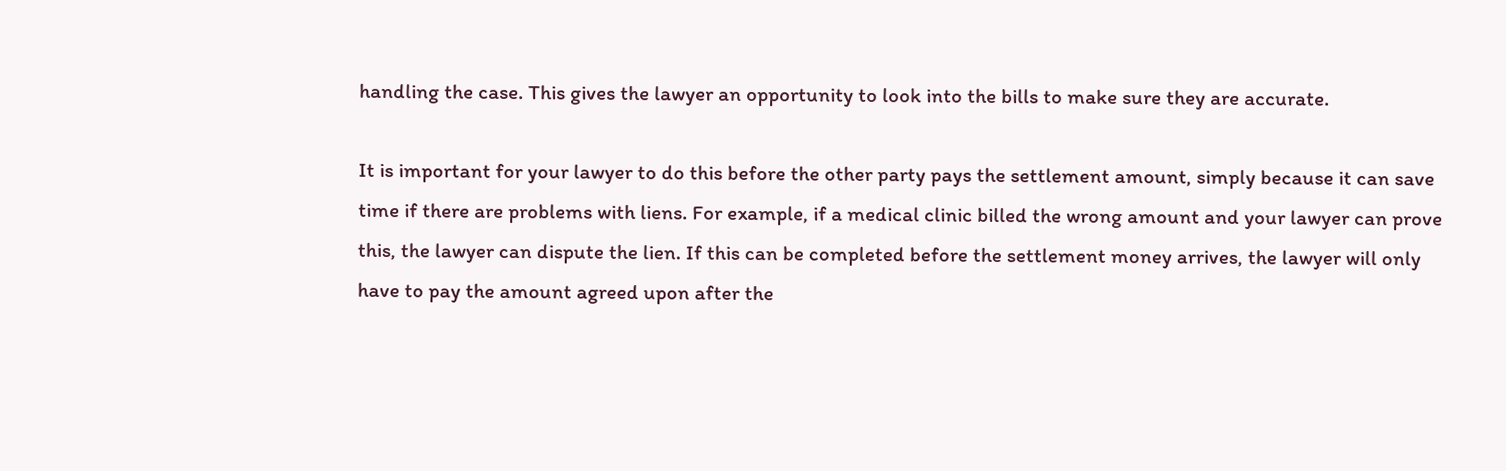handling the case. This gives the lawyer an opportunity to look into the bills to make sure they are accurate.

It is important for your lawyer to do this before the other party pays the settlement amount, simply because it can save time if there are problems with liens. For example, if a medical clinic billed the wrong amount and your lawyer can prove this, the lawyer can dispute the lien. If this can be completed before the settlement money arrives, the lawyer will only have to pay the amount agreed upon after the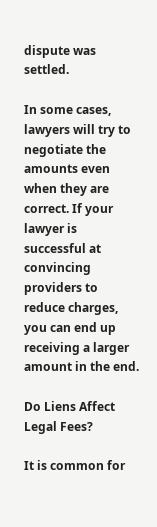dispute was settled.

In some cases, lawyers will try to negotiate the amounts even when they are correct. If your lawyer is successful at convincing providers to reduce charges, you can end up receiving a larger amount in the end.

Do Liens Affect Legal Fees?

It is common for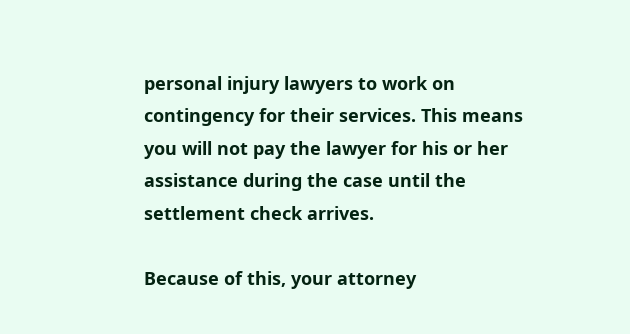personal injury lawyers to work on contingency for their services. This means you will not pay the lawyer for his or her assistance during the case until the settlement check arrives.

Because of this, your attorney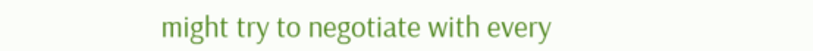might try to negotiate with every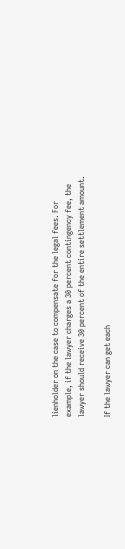lienholder on the case to compensate for the legal fees. For example, if the lawyer charges a 30 percent contingency fee, the lawyer should receive 30 percent of the entire settlement amount.

If the lawyer can get each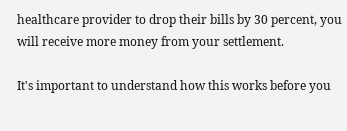healthcare provider to drop their bills by 30 percent, you will receive more money from your settlement.

It's important to understand how this works before you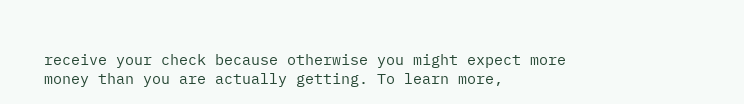receive your check because otherwise you might expect more money than you are actually getting. To learn more,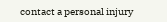contact a personal injury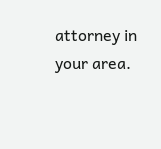attorney in your area.